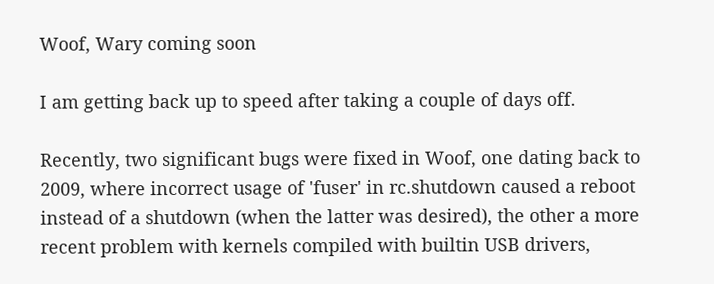Woof, Wary coming soon

I am getting back up to speed after taking a couple of days off.

Recently, two significant bugs were fixed in Woof, one dating back to 2009, where incorrect usage of 'fuser' in rc.shutdown caused a reboot instead of a shutdown (when the latter was desired), the other a more recent problem with kernels compiled with builtin USB drivers,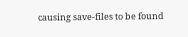causing save-files to be found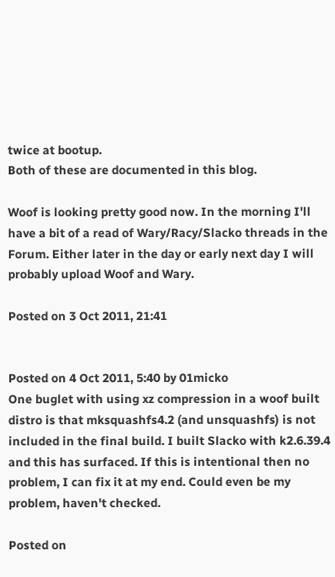twice at bootup.
Both of these are documented in this blog.

Woof is looking pretty good now. In the morning I'll have a bit of a read of Wary/Racy/Slacko threads in the Forum. Either later in the day or early next day I will probably upload Woof and Wary.

Posted on 3 Oct 2011, 21:41


Posted on 4 Oct 2011, 5:40 by 01micko
One buglet with using xz compression in a woof built distro is that mksquashfs4.2 (and unsquashfs) is not included in the final build. I built Slacko with k2.6.39.4 and this has surfaced. If this is intentional then no problem, I can fix it at my end. Could even be my problem, haven't checked.

Posted on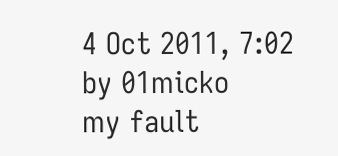4 Oct 2011, 7:02 by 01micko
my fault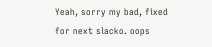Yeah, sorry my bad, fixed for next slacko. oops